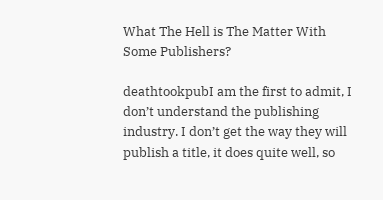What The Hell is The Matter With Some Publishers?

deathtookpubI am the first to admit, I don’t understand the publishing industry. I don’t get the way they will publish a title, it does quite well, so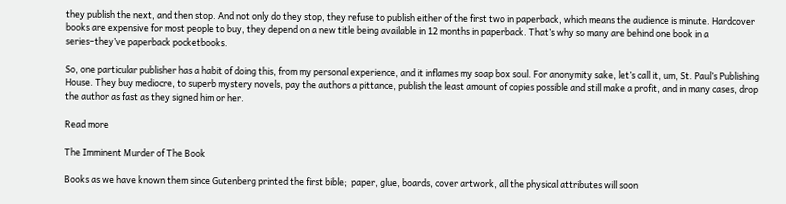they publish the next, and then stop. And not only do they stop, they refuse to publish either of the first two in paperback, which means the audience is minute. Hardcover books are expensive for most people to buy, they depend on a new title being available in 12 months in paperback. That’s why so many are behind one book in a series–they’ve paperback pocketbooks.

So, one particular publisher has a habit of doing this, from my personal experience, and it inflames my soap box soul. For anonymity sake, let’s call it, um, St. Paul’s Publishing House. They buy mediocre, to superb mystery novels, pay the authors a pittance, publish the least amount of copies possible and still make a profit, and in many cases, drop the author as fast as they signed him or her.

Read more

The Imminent Murder of The Book

Books as we have known them since Gutenberg printed the first bible;  paper, glue, boards, cover artwork, all the physical attributes will soon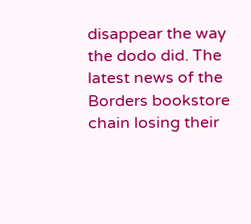disappear the way the dodo did. The latest news of the Borders bookstore chain losing their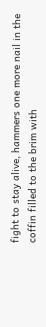fight to stay alive, hammers one more nail in the coffin filled to the brim with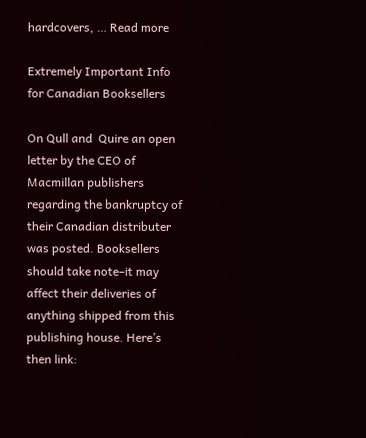hardcovers, … Read more

Extremely Important Info for Canadian Booksellers

On Qull and  Quire an open letter by the CEO of Macmillan publishers regarding the bankruptcy of their Canadian distributer was posted. Booksellers should take note–it may affect their deliveries of anything shipped from this publishing house. Here’s then link: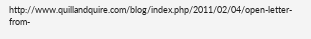http://www.quillandquire.com/blog/index.php/2011/02/04/open-letter-from-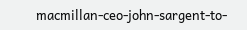macmillan-ceo-john-sargent-to-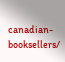canadian-booksellers/